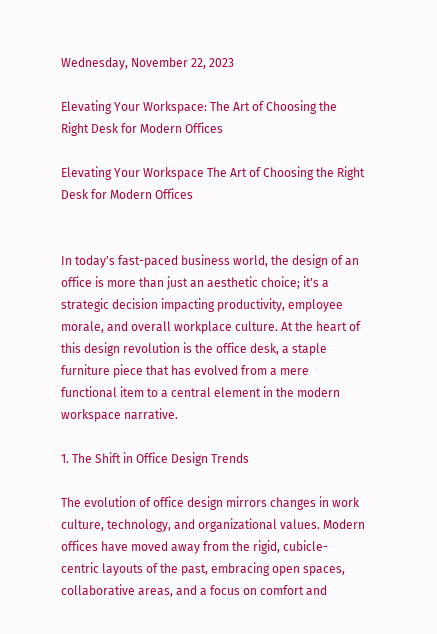Wednesday, November 22, 2023

Elevating Your Workspace: The Art of Choosing the Right Desk for Modern Offices

Elevating Your Workspace The Art of Choosing the Right Desk for Modern Offices


In today's fast-paced business world, the design of an office is more than just an aesthetic choice; it's a strategic decision impacting productivity, employee morale, and overall workplace culture. At the heart of this design revolution is the office desk, a staple furniture piece that has evolved from a mere functional item to a central element in the modern workspace narrative.

1. The Shift in Office Design Trends

The evolution of office design mirrors changes in work culture, technology, and organizational values. Modern offices have moved away from the rigid, cubicle-centric layouts of the past, embracing open spaces, collaborative areas, and a focus on comfort and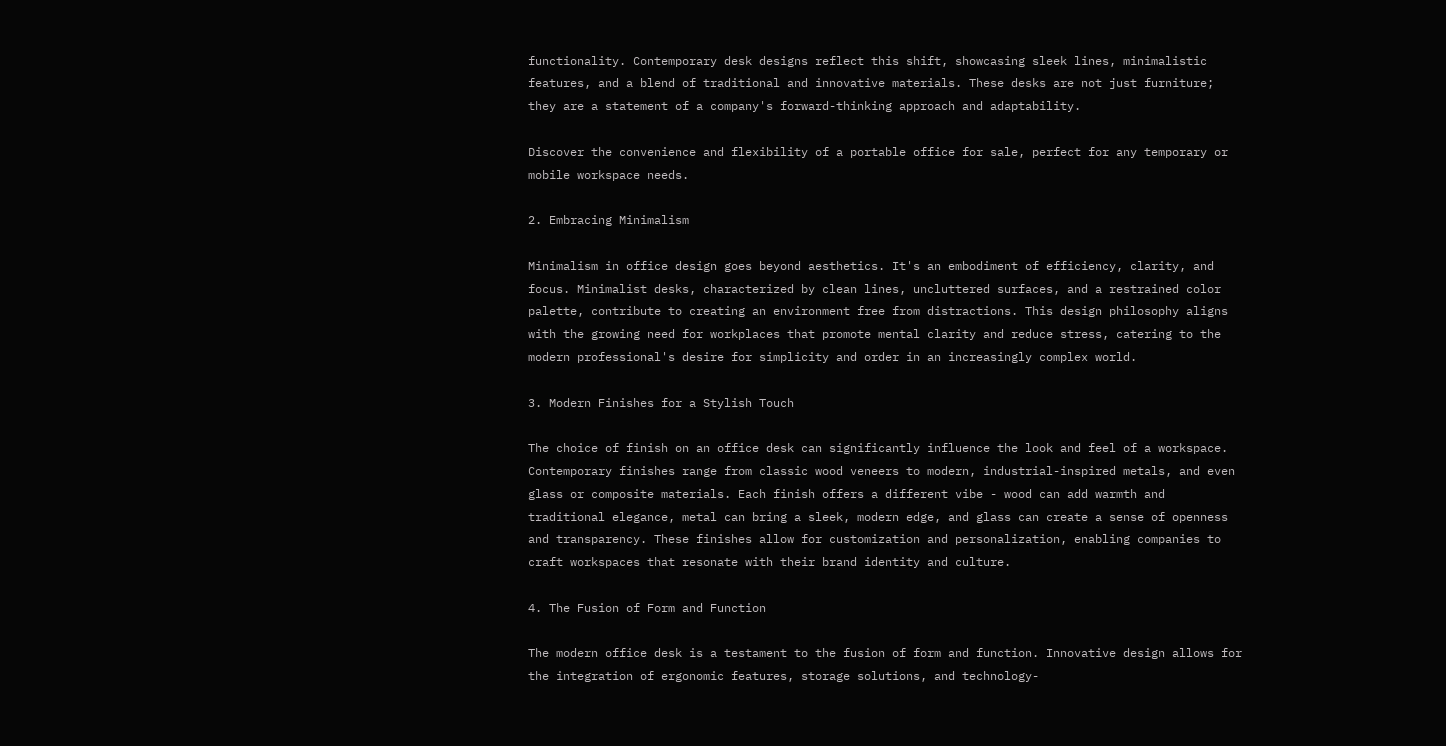functionality. Contemporary desk designs reflect this shift, showcasing sleek lines, minimalistic features, and a blend of traditional and innovative materials. These desks are not just furniture; they are a statement of a company's forward-thinking approach and adaptability.

Discover the convenience and flexibility of a portable office for sale, perfect for any temporary or mobile workspace needs.

2. Embracing Minimalism

Minimalism in office design goes beyond aesthetics. It's an embodiment of efficiency, clarity, and focus. Minimalist desks, characterized by clean lines, uncluttered surfaces, and a restrained color palette, contribute to creating an environment free from distractions. This design philosophy aligns with the growing need for workplaces that promote mental clarity and reduce stress, catering to the modern professional's desire for simplicity and order in an increasingly complex world.

3. Modern Finishes for a Stylish Touch

The choice of finish on an office desk can significantly influence the look and feel of a workspace. Contemporary finishes range from classic wood veneers to modern, industrial-inspired metals, and even glass or composite materials. Each finish offers a different vibe - wood can add warmth and traditional elegance, metal can bring a sleek, modern edge, and glass can create a sense of openness and transparency. These finishes allow for customization and personalization, enabling companies to craft workspaces that resonate with their brand identity and culture.

4. The Fusion of Form and Function

The modern office desk is a testament to the fusion of form and function. Innovative design allows for the integration of ergonomic features, storage solutions, and technology-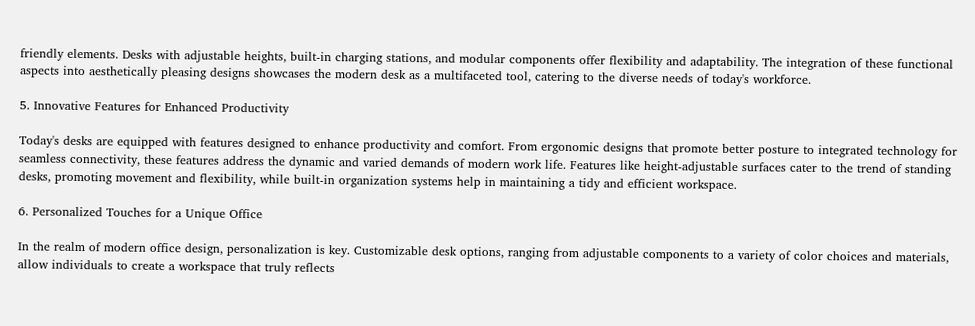friendly elements. Desks with adjustable heights, built-in charging stations, and modular components offer flexibility and adaptability. The integration of these functional aspects into aesthetically pleasing designs showcases the modern desk as a multifaceted tool, catering to the diverse needs of today's workforce.

5. Innovative Features for Enhanced Productivity

Today's desks are equipped with features designed to enhance productivity and comfort. From ergonomic designs that promote better posture to integrated technology for seamless connectivity, these features address the dynamic and varied demands of modern work life. Features like height-adjustable surfaces cater to the trend of standing desks, promoting movement and flexibility, while built-in organization systems help in maintaining a tidy and efficient workspace.

6. Personalized Touches for a Unique Office

In the realm of modern office design, personalization is key. Customizable desk options, ranging from adjustable components to a variety of color choices and materials, allow individuals to create a workspace that truly reflects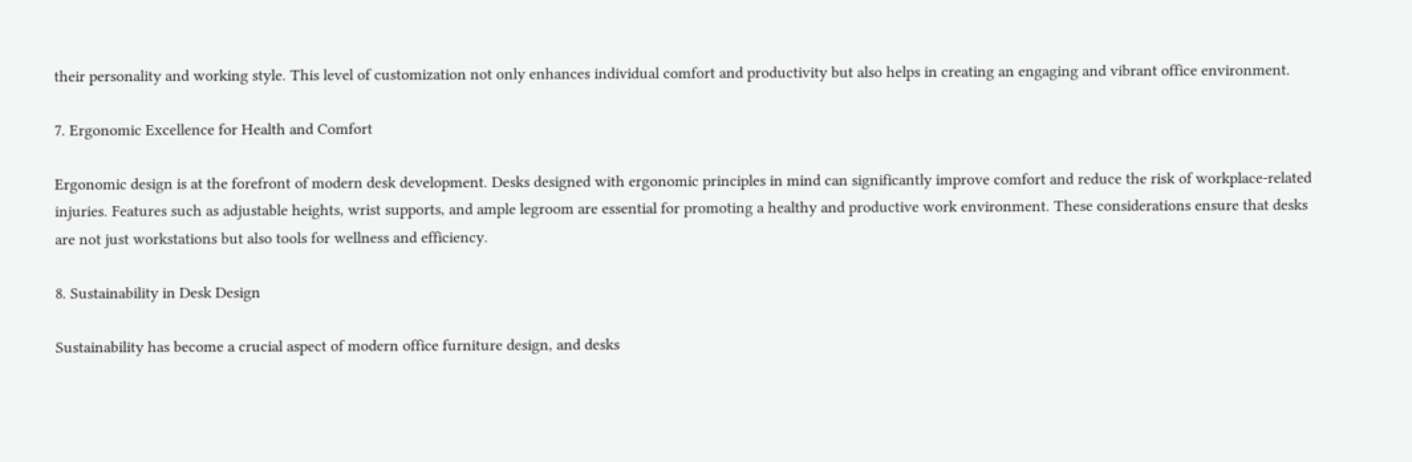their personality and working style. This level of customization not only enhances individual comfort and productivity but also helps in creating an engaging and vibrant office environment.

7. Ergonomic Excellence for Health and Comfort

Ergonomic design is at the forefront of modern desk development. Desks designed with ergonomic principles in mind can significantly improve comfort and reduce the risk of workplace-related injuries. Features such as adjustable heights, wrist supports, and ample legroom are essential for promoting a healthy and productive work environment. These considerations ensure that desks are not just workstations but also tools for wellness and efficiency.

8. Sustainability in Desk Design

Sustainability has become a crucial aspect of modern office furniture design, and desks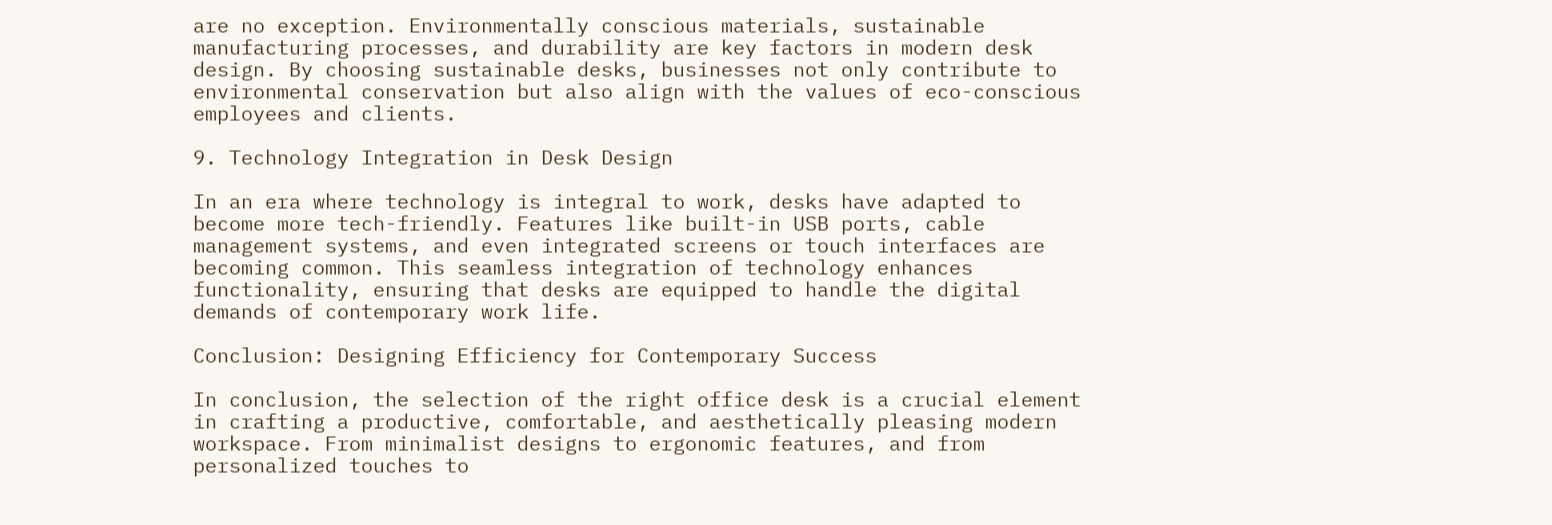are no exception. Environmentally conscious materials, sustainable manufacturing processes, and durability are key factors in modern desk design. By choosing sustainable desks, businesses not only contribute to environmental conservation but also align with the values of eco-conscious employees and clients.

9. Technology Integration in Desk Design

In an era where technology is integral to work, desks have adapted to become more tech-friendly. Features like built-in USB ports, cable management systems, and even integrated screens or touch interfaces are becoming common. This seamless integration of technology enhances functionality, ensuring that desks are equipped to handle the digital demands of contemporary work life.

Conclusion: Designing Efficiency for Contemporary Success

In conclusion, the selection of the right office desk is a crucial element in crafting a productive, comfortable, and aesthetically pleasing modern workspace. From minimalist designs to ergonomic features, and from personalized touches to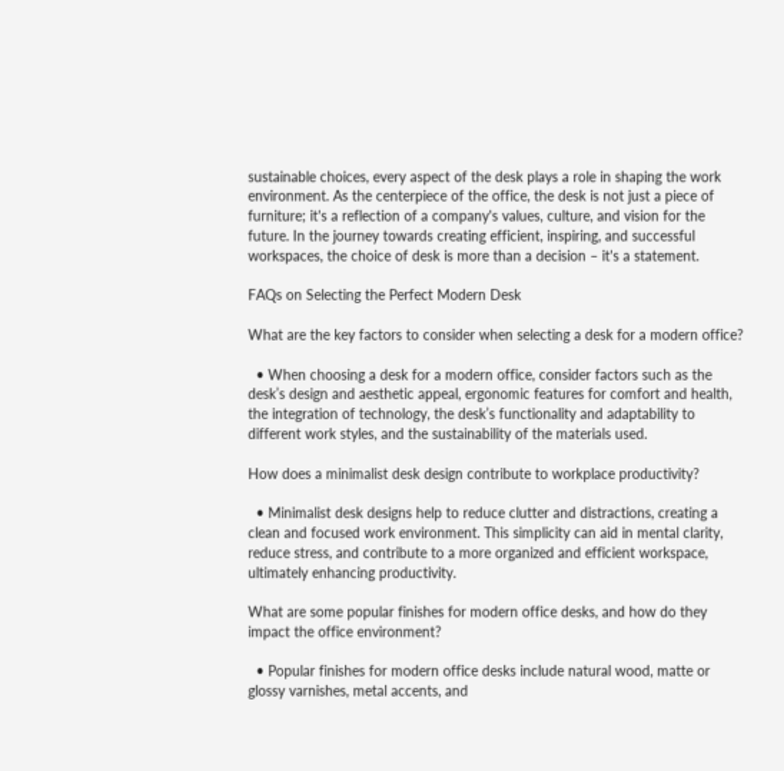sustainable choices, every aspect of the desk plays a role in shaping the work environment. As the centerpiece of the office, the desk is not just a piece of furniture; it's a reflection of a company's values, culture, and vision for the future. In the journey towards creating efficient, inspiring, and successful workspaces, the choice of desk is more than a decision – it's a statement.

FAQs on Selecting the Perfect Modern Desk

What are the key factors to consider when selecting a desk for a modern office?

  • When choosing a desk for a modern office, consider factors such as the desk’s design and aesthetic appeal, ergonomic features for comfort and health, the integration of technology, the desk’s functionality and adaptability to different work styles, and the sustainability of the materials used.

How does a minimalist desk design contribute to workplace productivity?

  • Minimalist desk designs help to reduce clutter and distractions, creating a clean and focused work environment. This simplicity can aid in mental clarity, reduce stress, and contribute to a more organized and efficient workspace, ultimately enhancing productivity.

What are some popular finishes for modern office desks, and how do they impact the office environment?

  • Popular finishes for modern office desks include natural wood, matte or glossy varnishes, metal accents, and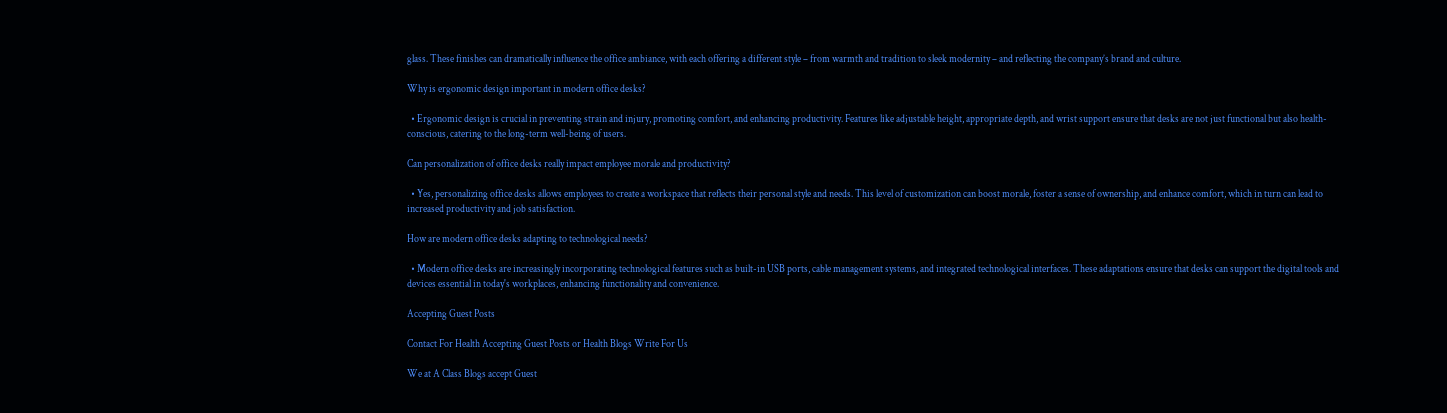glass. These finishes can dramatically influence the office ambiance, with each offering a different style – from warmth and tradition to sleek modernity – and reflecting the company’s brand and culture.

Why is ergonomic design important in modern office desks?

  • Ergonomic design is crucial in preventing strain and injury, promoting comfort, and enhancing productivity. Features like adjustable height, appropriate depth, and wrist support ensure that desks are not just functional but also health-conscious, catering to the long-term well-being of users.

Can personalization of office desks really impact employee morale and productivity?

  • Yes, personalizing office desks allows employees to create a workspace that reflects their personal style and needs. This level of customization can boost morale, foster a sense of ownership, and enhance comfort, which in turn can lead to increased productivity and job satisfaction.

How are modern office desks adapting to technological needs?

  • Modern office desks are increasingly incorporating technological features such as built-in USB ports, cable management systems, and integrated technological interfaces. These adaptations ensure that desks can support the digital tools and devices essential in today's workplaces, enhancing functionality and convenience.

Accepting Guest Posts

Contact For Health Accepting Guest Posts or Health Blogs Write For Us

We at A Class Blogs accept Guest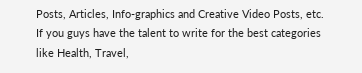Posts, Articles, Info-graphics and Creative Video Posts, etc. If you guys have the talent to write for the best categories like Health, Travel,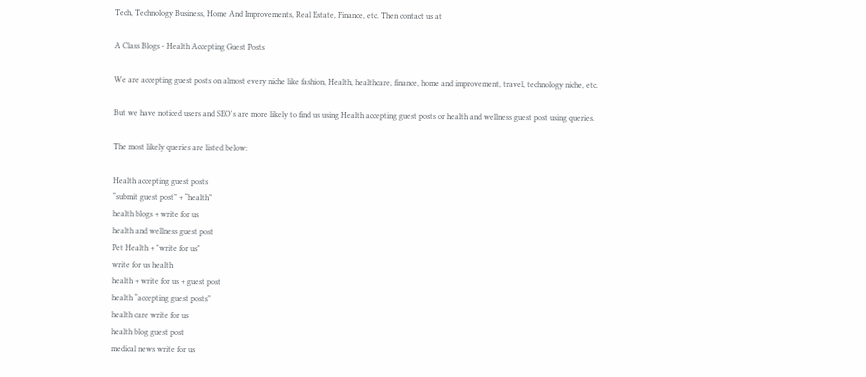Tech, Technology Business, Home And Improvements, Real Estate, Finance, etc. Then contact us at

A Class Blogs - Health Accepting Guest Posts

We are accepting guest posts on almost every niche like fashion, Health, healthcare, finance, home and improvement, travel, technology niche, etc.

But we have noticed users and SEO's are more likely to find us using Health accepting guest posts or health and wellness guest post using queries.

The most likely queries are listed below:

Health accepting guest posts
“submit guest post” + “health”
health blogs + write for us
health and wellness guest post
Pet Health + "write for us"
write for us health
health + write for us + guest post
health “accepting guest posts”
health care write for us
health blog guest post
medical news write for us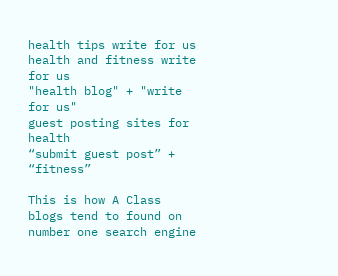health tips write for us
health and fitness write for us
"health blog" + "write for us"
guest posting sites for health
“submit guest post” + “fitness”

This is how A Class blogs tend to found on number one search engine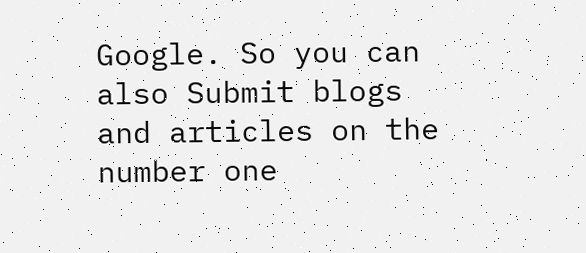Google. So you can also Submit blogs and articles on the number one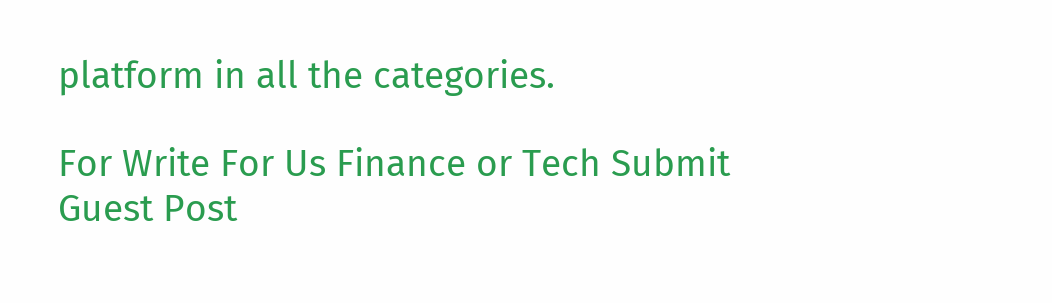platform in all the categories.

For Write For Us Finance or Tech Submit Guest Post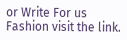or Write For us Fashion visit the link.